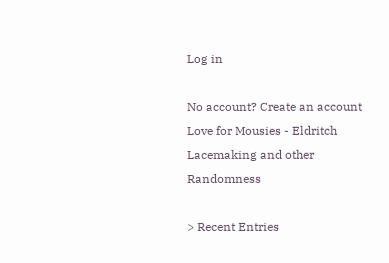Log in

No account? Create an account
Love for Mousies - Eldritch Lacemaking and other Randomness

> Recent Entries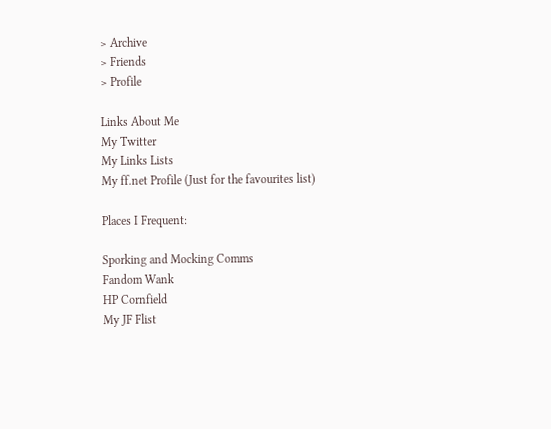> Archive
> Friends
> Profile

Links About Me
My Twitter
My Links Lists
My ff.net Profile (Just for the favourites list)

Places I Frequent:

Sporking and Mocking Comms
Fandom Wank
HP Cornfield
My JF Flist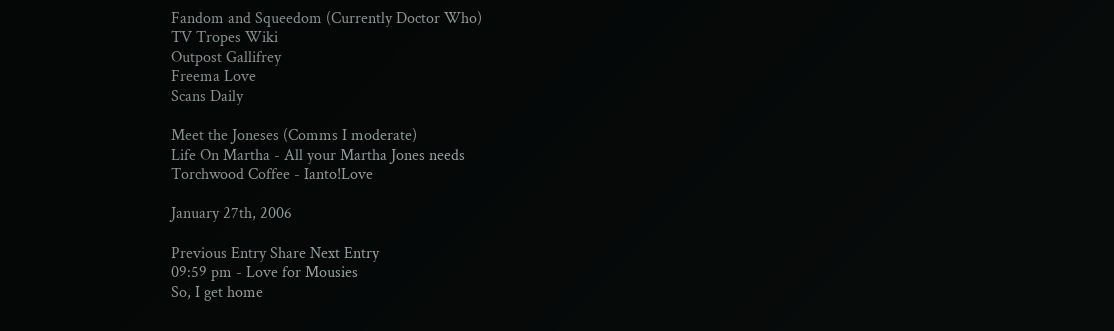Fandom and Squeedom (Currently Doctor Who)
TV Tropes Wiki
Outpost Gallifrey
Freema Love
Scans Daily

Meet the Joneses (Comms I moderate)
Life On Martha - All your Martha Jones needs
Torchwood Coffee - Ianto!Love

January 27th, 2006

Previous Entry Share Next Entry
09:59 pm - Love for Mousies
So, I get home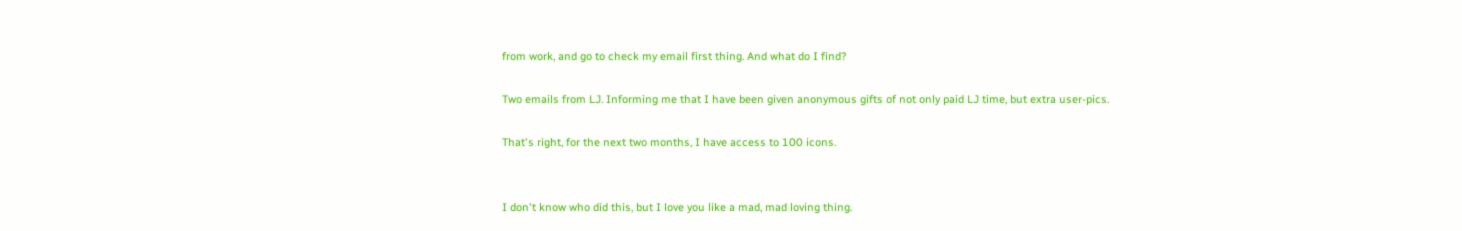from work, and go to check my email first thing. And what do I find?

Two emails from LJ. Informing me that I have been given anonymous gifts of not only paid LJ time, but extra user-pics.

That's right, for the next two months, I have access to 100 icons.


I don't know who did this, but I love you like a mad, mad loving thing.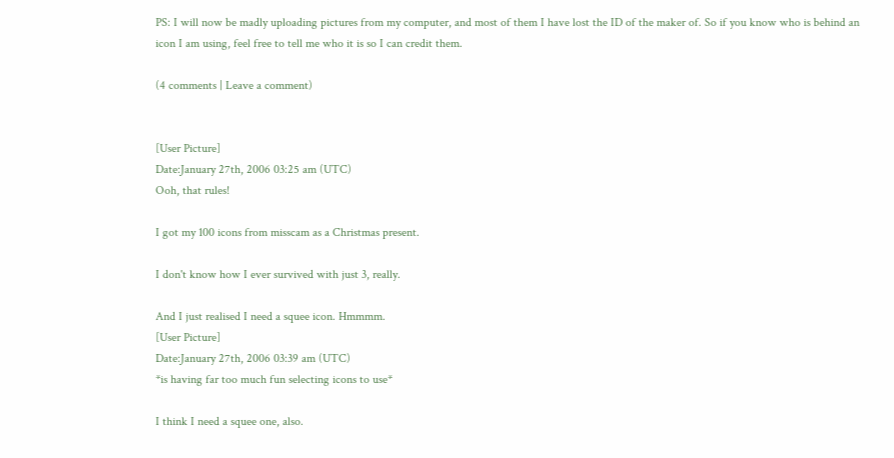PS: I will now be madly uploading pictures from my computer, and most of them I have lost the ID of the maker of. So if you know who is behind an icon I am using, feel free to tell me who it is so I can credit them.

(4 comments | Leave a comment)


[User Picture]
Date:January 27th, 2006 03:25 am (UTC)
Ooh, that rules!

I got my 100 icons from misscam as a Christmas present.

I don't know how I ever survived with just 3, really.

And I just realised I need a squee icon. Hmmmm.
[User Picture]
Date:January 27th, 2006 03:39 am (UTC)
*is having far too much fun selecting icons to use*

I think I need a squee one, also.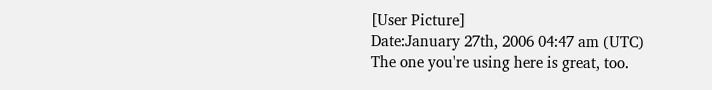[User Picture]
Date:January 27th, 2006 04:47 am (UTC)
The one you're using here is great, too.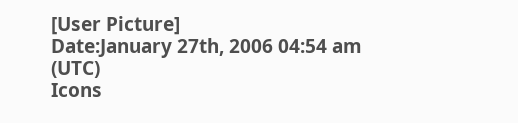[User Picture]
Date:January 27th, 2006 04:54 am (UTC)
Icons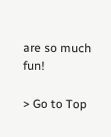are so much fun!

> Go to Top